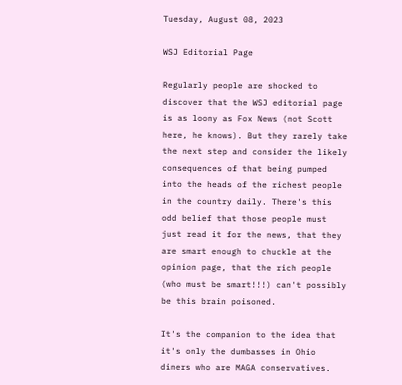Tuesday, August 08, 2023

WSJ Editorial Page

Regularly people are shocked to discover that the WSJ editorial page is as loony as Fox News (not Scott here, he knows). But they rarely take the next step and consider the likely consequences of that being pumped into the heads of the richest people in the country daily. There's this odd belief that those people must just read it for the news, that they are smart enough to chuckle at the opinion page, that the rich people (who must be smart!!!) can't possibly be this brain poisoned.

It's the companion to the idea that it's only the dumbasses in Ohio diners who are MAGA conservatives.